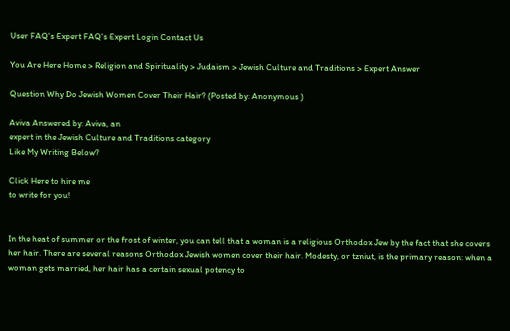User FAQ's Expert FAQ's Expert Login Contact Us

You Are Here Home > Religion and Spirituality > Judaism > Jewish Culture and Traditions > Expert Answer

Question Why Do Jewish Women Cover Their Hair? (Posted by: Anonymous )

Aviva Answered by: Aviva, an
expert in the Jewish Culture and Traditions category
Like My Writing Below?

Click Here to hire me
to write for you!


In the heat of summer or the frost of winter, you can tell that a woman is a religious Orthodox Jew by the fact that she covers her hair. There are several reasons Orthodox Jewish women cover their hair. Modesty, or tzniut, is the primary reason: when a woman gets married, her hair has a certain sexual potency to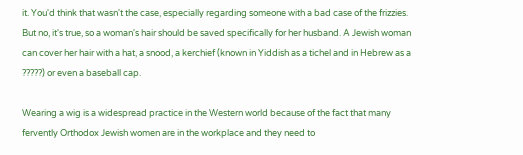it. You'd think that wasn't the case, especially regarding someone with a bad case of the frizzies. But no, it's true, so a woman's hair should be saved specifically for her husband. A Jewish woman can cover her hair with a hat, a snood, a kerchief (known in Yiddish as a tichel and in Hebrew as a ?????) or even a baseball cap.

Wearing a wig is a widespread practice in the Western world because of the fact that many fervently Orthodox Jewish women are in the workplace and they need to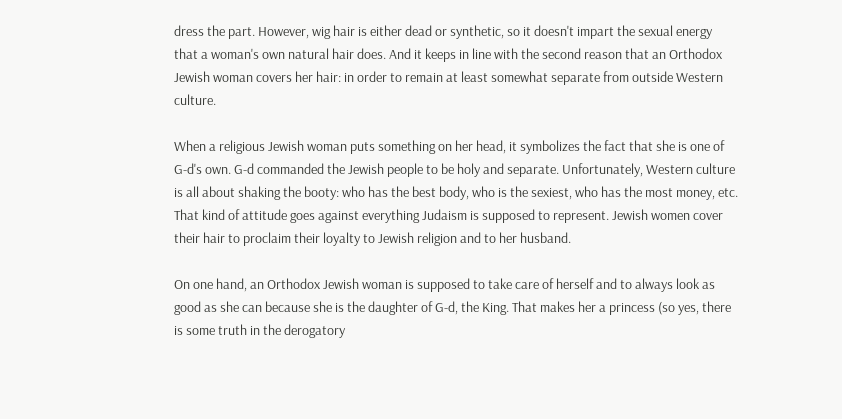dress the part. However, wig hair is either dead or synthetic, so it doesn't impart the sexual energy that a woman's own natural hair does. And it keeps in line with the second reason that an Orthodox Jewish woman covers her hair: in order to remain at least somewhat separate from outside Western culture.

When a religious Jewish woman puts something on her head, it symbolizes the fact that she is one of G-d's own. G-d commanded the Jewish people to be holy and separate. Unfortunately, Western culture is all about shaking the booty: who has the best body, who is the sexiest, who has the most money, etc. That kind of attitude goes against everything Judaism is supposed to represent. Jewish women cover their hair to proclaim their loyalty to Jewish religion and to her husband.

On one hand, an Orthodox Jewish woman is supposed to take care of herself and to always look as good as she can because she is the daughter of G-d, the King. That makes her a princess (so yes, there is some truth in the derogatory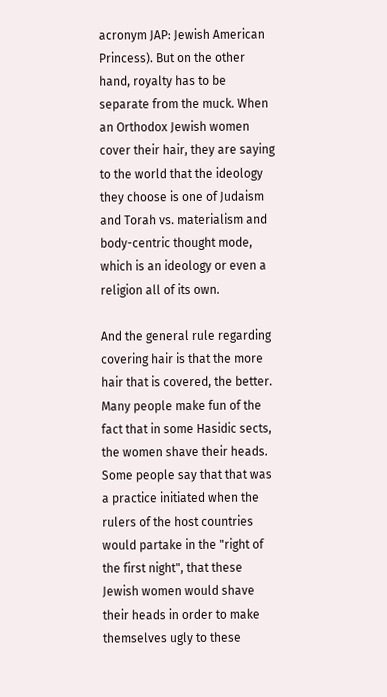acronym JAP: Jewish American Princess). But on the other hand, royalty has to be separate from the muck. When an Orthodox Jewish women cover their hair, they are saying to the world that the ideology they choose is one of Judaism and Torah vs. materialism and body-centric thought mode, which is an ideology or even a religion all of its own.

And the general rule regarding covering hair is that the more hair that is covered, the better. Many people make fun of the fact that in some Hasidic sects, the women shave their heads. Some people say that that was a practice initiated when the rulers of the host countries would partake in the "right of the first night", that these Jewish women would shave their heads in order to make themselves ugly to these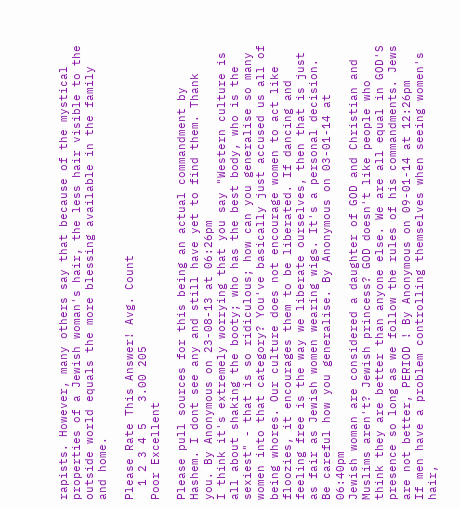rapists. However, many others say that because of the mystical properties of a Jewish woman's hair, the less hair visible to the outside world equals the more blessing available in the family and home.

Please Rate This Answer! Avg. Count
  1 2 3 4 5   3.00 205
Poor Excellent

Please pull sources for this being an actual commandment by Hashem. I dont see any and still have yet to find them. Thank you. By Anonymous on 23-08-13 at 06:26pm
I think it's extremely worrying that you say "Western culture is all about shaking the booty; who has the best body, who is the sexiest" - that is so ridiculous; how can you generalise so many women into that category? You've basically just accused us all of being whores. Our culture does not encourage women to act like floozies, it encourages them to be liberated. If dancing and feeling free is the way we liberate ourselves, then that is just as fair as Jewish women wearing wigs. It's a personal decision. Be careful how you generalise. By Anonymous on 03-01-14 at 06:40pm
Jewish woman are considered a daughter of GOD and Christian and Muslims aren't? Jewish princess? GOD doesn't like people who think they are better than anyone else. We are all equal in GOD'S presence so long as we follow the rules of his commandments. Jews are not better, PERIOD ! By Anonymous on 09-01-14 at 12:26pm
If men have a problem controlling themselves when seeing women's hair,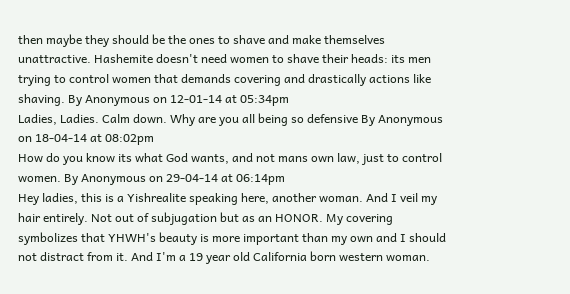then maybe they should be the ones to shave and make themselves unattractive. Hashemite doesn't need women to shave their heads: its men trying to control women that demands covering and drastically actions like shaving. By Anonymous on 12-01-14 at 05:34pm
Ladies, Ladies. Calm down. Why are you all being so defensive By Anonymous on 18-04-14 at 08:02pm
How do you know its what God wants, and not mans own law, just to control women. By Anonymous on 29-04-14 at 06:14pm
Hey ladies, this is a Yishrealite speaking here, another woman. And I veil my hair entirely. Not out of subjugation but as an HONOR. My covering symbolizes that YHWH's beauty is more important than my own and I should not distract from it. And I'm a 19 year old California born western woman.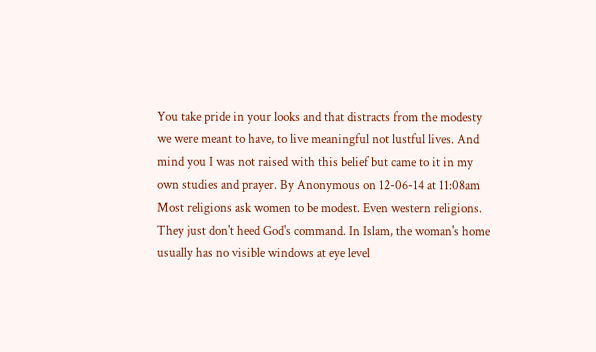You take pride in your looks and that distracts from the modesty we were meant to have, to live meaningful not lustful lives. And mind you I was not raised with this belief but came to it in my own studies and prayer. By Anonymous on 12-06-14 at 11:08am
Most religions ask women to be modest. Even western religions. They just don't heed God's command. In Islam, the woman's home usually has no visible windows at eye level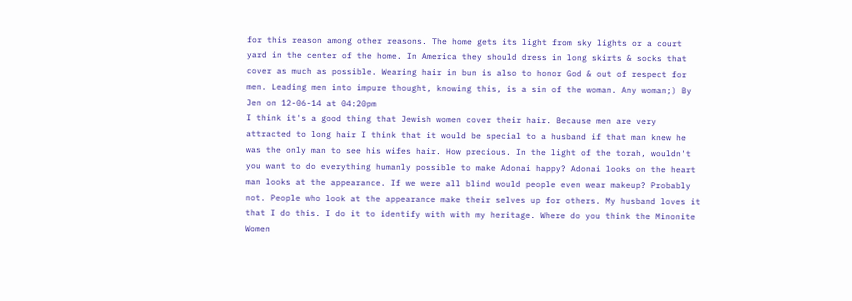for this reason among other reasons. The home gets its light from sky lights or a court yard in the center of the home. In America they should dress in long skirts & socks that cover as much as possible. Wearing hair in bun is also to honor God & out of respect for men. Leading men into impure thought, knowing this, is a sin of the woman. Any woman;) By Jen on 12-06-14 at 04:20pm
I think it's a good thing that Jewish women cover their hair. Because men are very attracted to long hair I think that it would be special to a husband if that man knew he was the only man to see his wifes hair. How precious. In the light of the torah, wouldn't you want to do everything humanly possible to make Adonai happy? Adonai looks on the heart man looks at the appearance. If we were all blind would people even wear makeup? Probably not. People who look at the appearance make their selves up for others. My husband loves it that I do this. I do it to identify with with my heritage. Where do you think the Minonite Women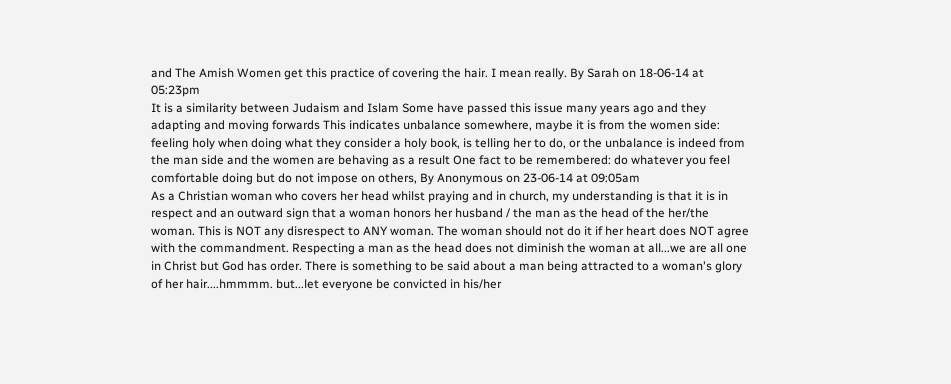and The Amish Women get this practice of covering the hair. I mean really. By Sarah on 18-06-14 at 05:23pm
It is a similarity between Judaism and Islam Some have passed this issue many years ago and they adapting and moving forwards This indicates unbalance somewhere, maybe it is from the women side: feeling holy when doing what they consider a holy book, is telling her to do, or the unbalance is indeed from the man side and the women are behaving as a result One fact to be remembered: do whatever you feel comfortable doing but do not impose on others, By Anonymous on 23-06-14 at 09:05am
As a Christian woman who covers her head whilst praying and in church, my understanding is that it is in respect and an outward sign that a woman honors her husband / the man as the head of the her/the woman. This is NOT any disrespect to ANY woman. The woman should not do it if her heart does NOT agree with the commandment. Respecting a man as the head does not diminish the woman at all...we are all one in Christ but God has order. There is something to be said about a man being attracted to a woman's glory of her hair....hmmmm. but...let everyone be convicted in his/her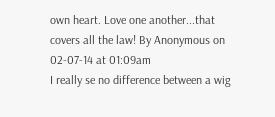own heart. Love one another...that covers all the law! By Anonymous on 02-07-14 at 01:09am
I really se no difference between a wig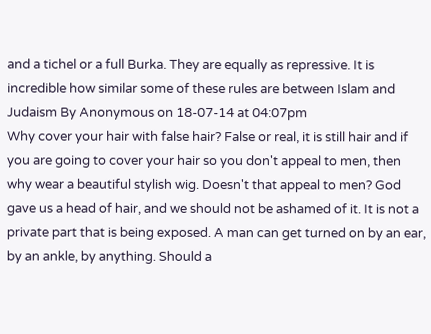and a tichel or a full Burka. They are equally as repressive. It is incredible how similar some of these rules are between Islam and Judaism By Anonymous on 18-07-14 at 04:07pm
Why cover your hair with false hair? False or real, it is still hair and if you are going to cover your hair so you don't appeal to men, then why wear a beautiful stylish wig. Doesn't that appeal to men? God gave us a head of hair, and we should not be ashamed of it. It is not a private part that is being exposed. A man can get turned on by an ear, by an ankle, by anything. Should a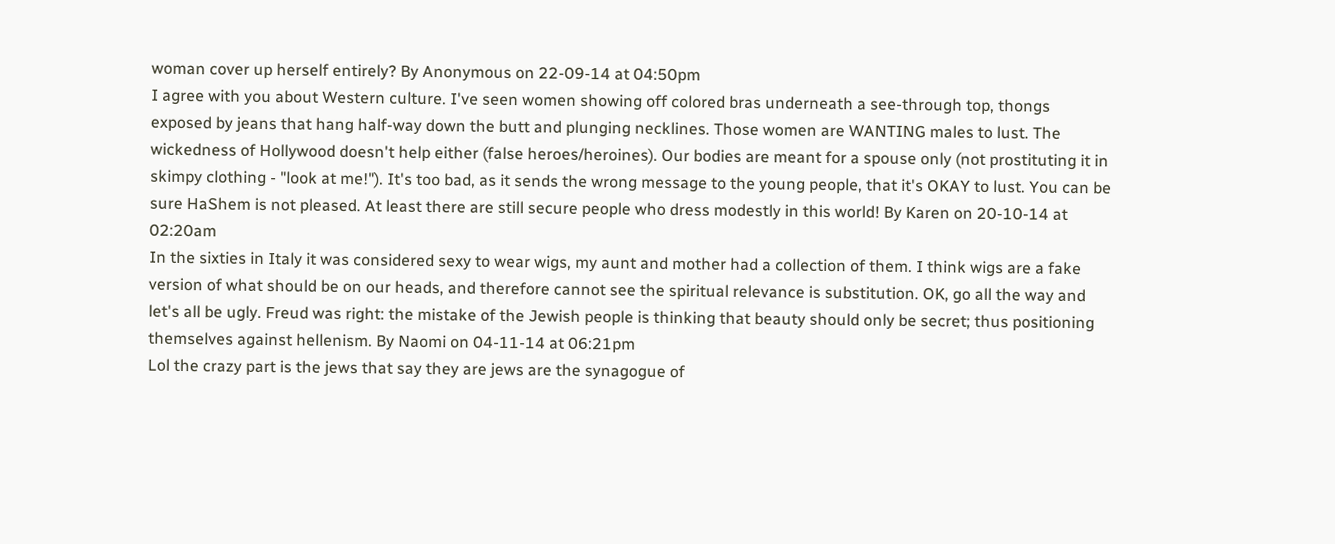woman cover up herself entirely? By Anonymous on 22-09-14 at 04:50pm
I agree with you about Western culture. I've seen women showing off colored bras underneath a see-through top, thongs exposed by jeans that hang half-way down the butt and plunging necklines. Those women are WANTING males to lust. The wickedness of Hollywood doesn't help either (false heroes/heroines). Our bodies are meant for a spouse only (not prostituting it in skimpy clothing - "look at me!"). It's too bad, as it sends the wrong message to the young people, that it's OKAY to lust. You can be sure HaShem is not pleased. At least there are still secure people who dress modestly in this world! By Karen on 20-10-14 at 02:20am
In the sixties in Italy it was considered sexy to wear wigs, my aunt and mother had a collection of them. I think wigs are a fake version of what should be on our heads, and therefore cannot see the spiritual relevance is substitution. OK, go all the way and let's all be ugly. Freud was right: the mistake of the Jewish people is thinking that beauty should only be secret; thus positioning themselves against hellenism. By Naomi on 04-11-14 at 06:21pm
Lol the crazy part is the jews that say they are jews are the synagogue of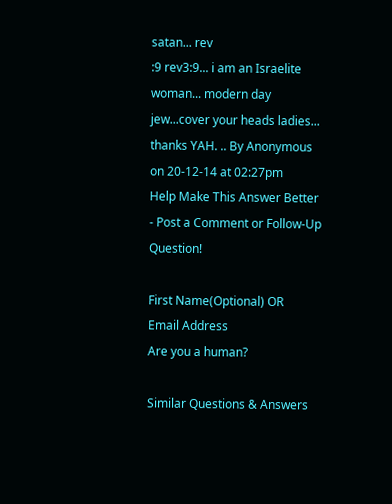satan... rev
:9 rev3:9... i am an Israelite woman... modern day jew...cover your heads ladies... thanks YAH. .. By Anonymous on 20-12-14 at 02:27pm
Help Make This Answer Better - Post a Comment or Follow-Up Question!

First Name(Optional) OR
Email Address
Are you a human?

Similar Questions & Answers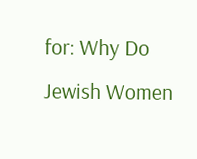for: Why Do Jewish Women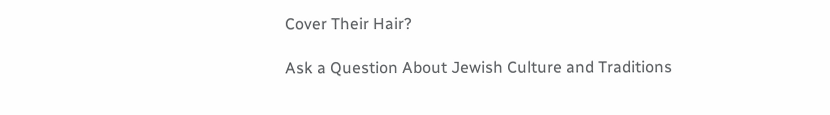Cover Their Hair?

Ask a Question About Jewish Culture and Traditions